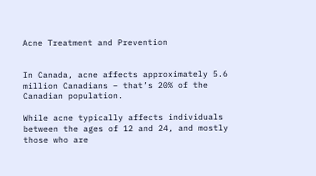Acne Treatment and Prevention


In Canada, acne affects approximately 5.6 million Canadians – that’s 20% of the Canadian population.

While acne typically affects individuals between the ages of 12 and 24, and mostly those who are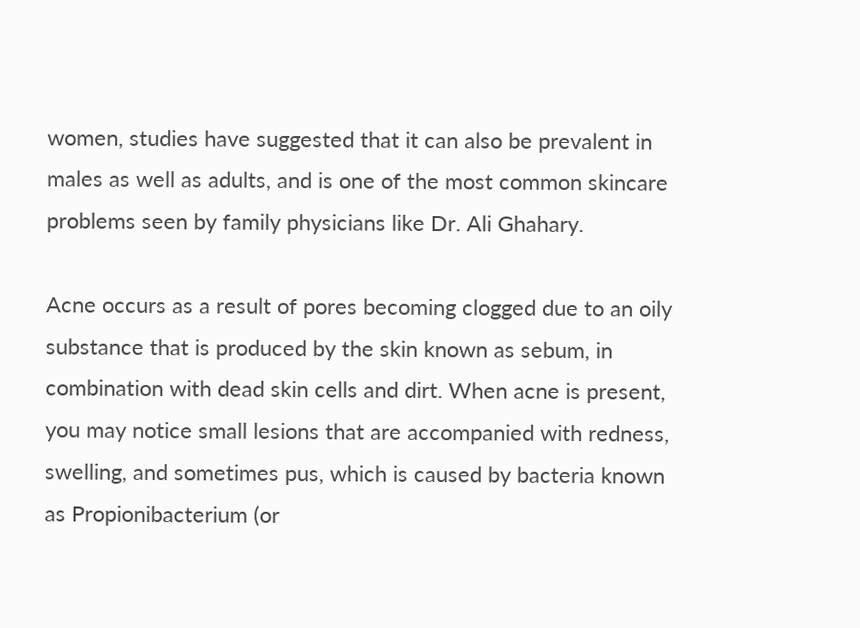women, studies have suggested that it can also be prevalent in males as well as adults, and is one of the most common skincare problems seen by family physicians like Dr. Ali Ghahary.

Acne occurs as a result of pores becoming clogged due to an oily substance that is produced by the skin known as sebum, in combination with dead skin cells and dirt. When acne is present, you may notice small lesions that are accompanied with redness, swelling, and sometimes pus, which is caused by bacteria known as Propionibacterium (or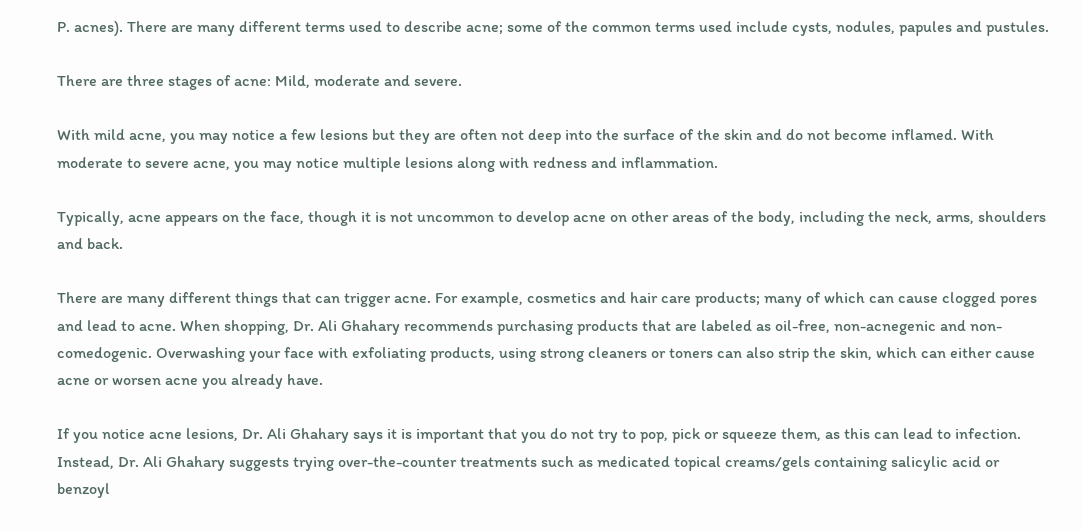P. acnes). There are many different terms used to describe acne; some of the common terms used include cysts, nodules, papules and pustules.

There are three stages of acne: Mild, moderate and severe.

With mild acne, you may notice a few lesions but they are often not deep into the surface of the skin and do not become inflamed. With moderate to severe acne, you may notice multiple lesions along with redness and inflammation.

Typically, acne appears on the face, though it is not uncommon to develop acne on other areas of the body, including the neck, arms, shoulders and back.

There are many different things that can trigger acne. For example, cosmetics and hair care products; many of which can cause clogged pores and lead to acne. When shopping, Dr. Ali Ghahary recommends purchasing products that are labeled as oil-free, non-acnegenic and non-comedogenic. Overwashing your face with exfoliating products, using strong cleaners or toners can also strip the skin, which can either cause acne or worsen acne you already have.

If you notice acne lesions, Dr. Ali Ghahary says it is important that you do not try to pop, pick or squeeze them, as this can lead to infection. Instead, Dr. Ali Ghahary suggests trying over-the-counter treatments such as medicated topical creams/gels containing salicylic acid or benzoyl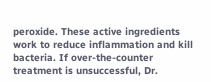peroxide. These active ingredients work to reduce inflammation and kill bacteria. If over-the-counter treatment is unsuccessful, Dr.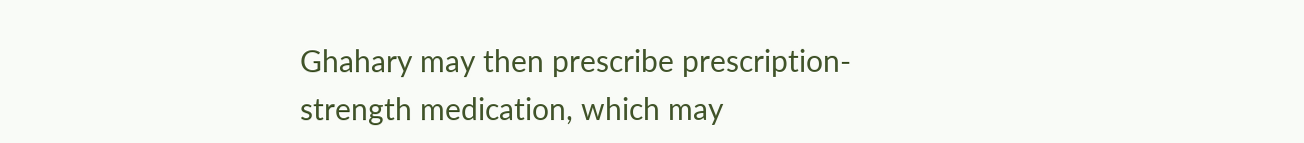Ghahary may then prescribe prescription-strength medication, which may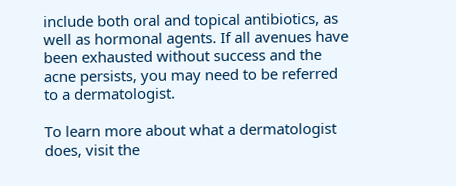include both oral and topical antibiotics, as well as hormonal agents. If all avenues have been exhausted without success and the acne persists, you may need to be referred to a dermatologist.

To learn more about what a dermatologist does, visit the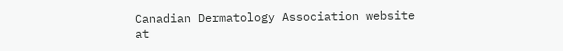Canadian Dermatology Association website at